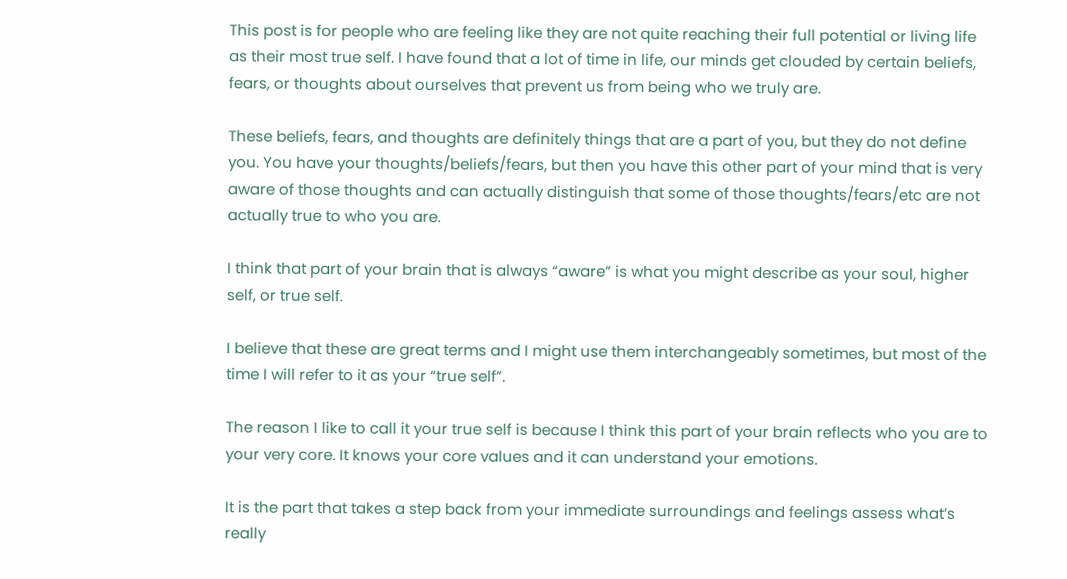This post is for people who are feeling like they are not quite reaching their full potential or living life as their most true self. I have found that a lot of time in life, our minds get clouded by certain beliefs, fears, or thoughts about ourselves that prevent us from being who we truly are.

These beliefs, fears, and thoughts are definitely things that are a part of you, but they do not define you. You have your thoughts/beliefs/fears, but then you have this other part of your mind that is very aware of those thoughts and can actually distinguish that some of those thoughts/fears/etc are not actually true to who you are.

I think that part of your brain that is always “aware” is what you might describe as your soul, higher self, or true self.

I believe that these are great terms and I might use them interchangeably sometimes, but most of the time I will refer to it as your “true self”.

The reason I like to call it your true self is because I think this part of your brain reflects who you are to your very core. It knows your core values and it can understand your emotions.

It is the part that takes a step back from your immediate surroundings and feelings assess what’s really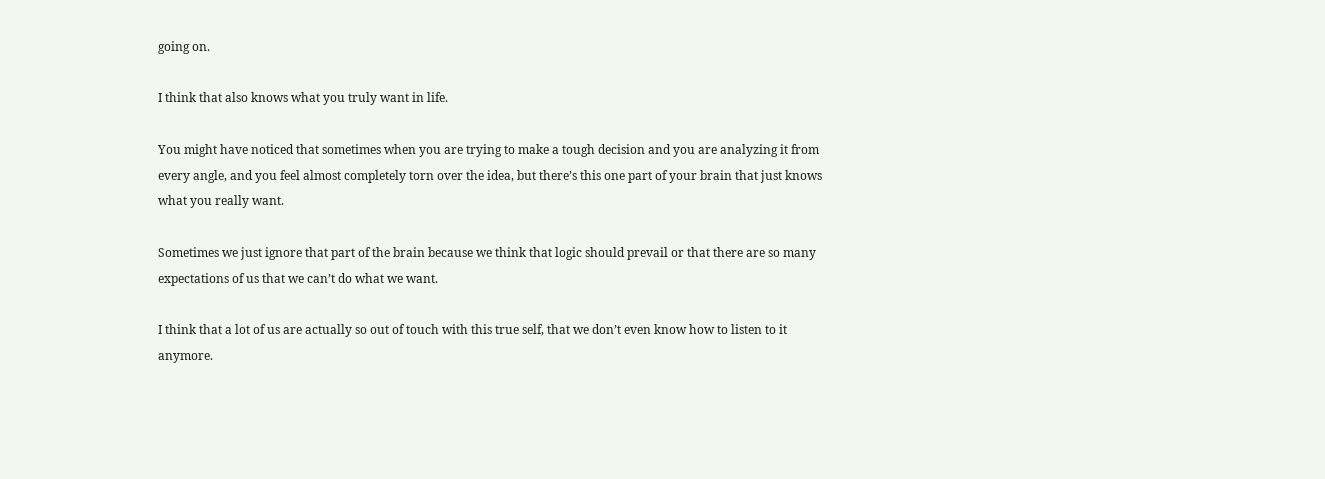going on.

I think that also knows what you truly want in life.

You might have noticed that sometimes when you are trying to make a tough decision and you are analyzing it from every angle, and you feel almost completely torn over the idea, but there’s this one part of your brain that just knows what you really want.

Sometimes we just ignore that part of the brain because we think that logic should prevail or that there are so many expectations of us that we can’t do what we want.

I think that a lot of us are actually so out of touch with this true self, that we don’t even know how to listen to it anymore.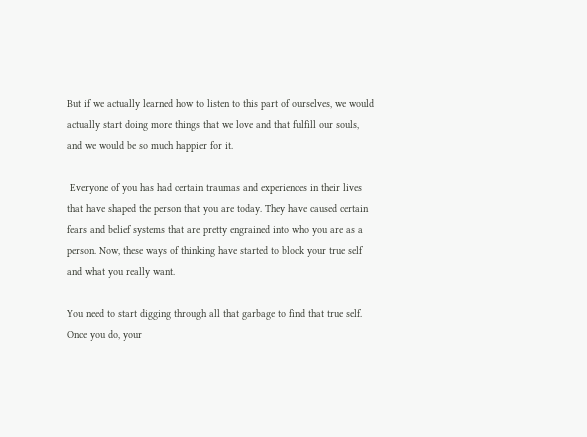But if we actually learned how to listen to this part of ourselves, we would actually start doing more things that we love and that fulfill our souls, and we would be so much happier for it.

 Everyone of you has had certain traumas and experiences in their lives that have shaped the person that you are today. They have caused certain fears and belief systems that are pretty engrained into who you are as a person. Now, these ways of thinking have started to block your true self and what you really want.

You need to start digging through all that garbage to find that true self. Once you do, your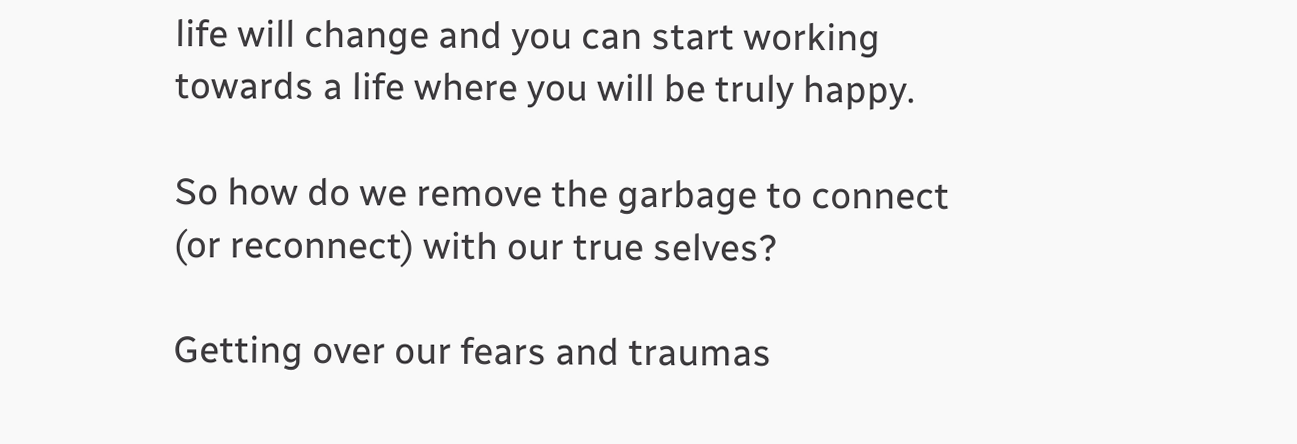life will change and you can start working towards a life where you will be truly happy.

So how do we remove the garbage to connect (or reconnect) with our true selves?

Getting over our fears and traumas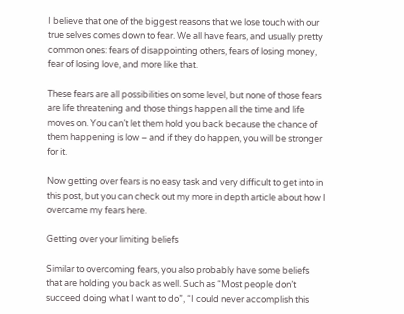I believe that one of the biggest reasons that we lose touch with our true selves comes down to fear. We all have fears, and usually pretty common ones: fears of disappointing others, fears of losing money, fear of losing love, and more like that.

These fears are all possibilities on some level, but none of those fears are life threatening and those things happen all the time and life moves on. You can’t let them hold you back because the chance of them happening is low – and if they do happen, you will be stronger for it.

Now getting over fears is no easy task and very difficult to get into in this post, but you can check out my more in depth article about how I overcame my fears here.

Getting over your limiting beliefs

Similar to overcoming fears, you also probably have some beliefs that are holding you back as well. Such as “Most people don’t succeed doing what I want to do”, “I could never accomplish this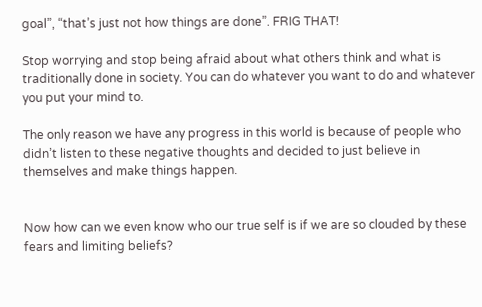goal”, “that’s just not how things are done”. FRIG THAT!

Stop worrying and stop being afraid about what others think and what is traditionally done in society. You can do whatever you want to do and whatever you put your mind to.

The only reason we have any progress in this world is because of people who didn’t listen to these negative thoughts and decided to just believe in themselves and make things happen.


Now how can we even know who our true self is if we are so clouded by these fears and limiting beliefs?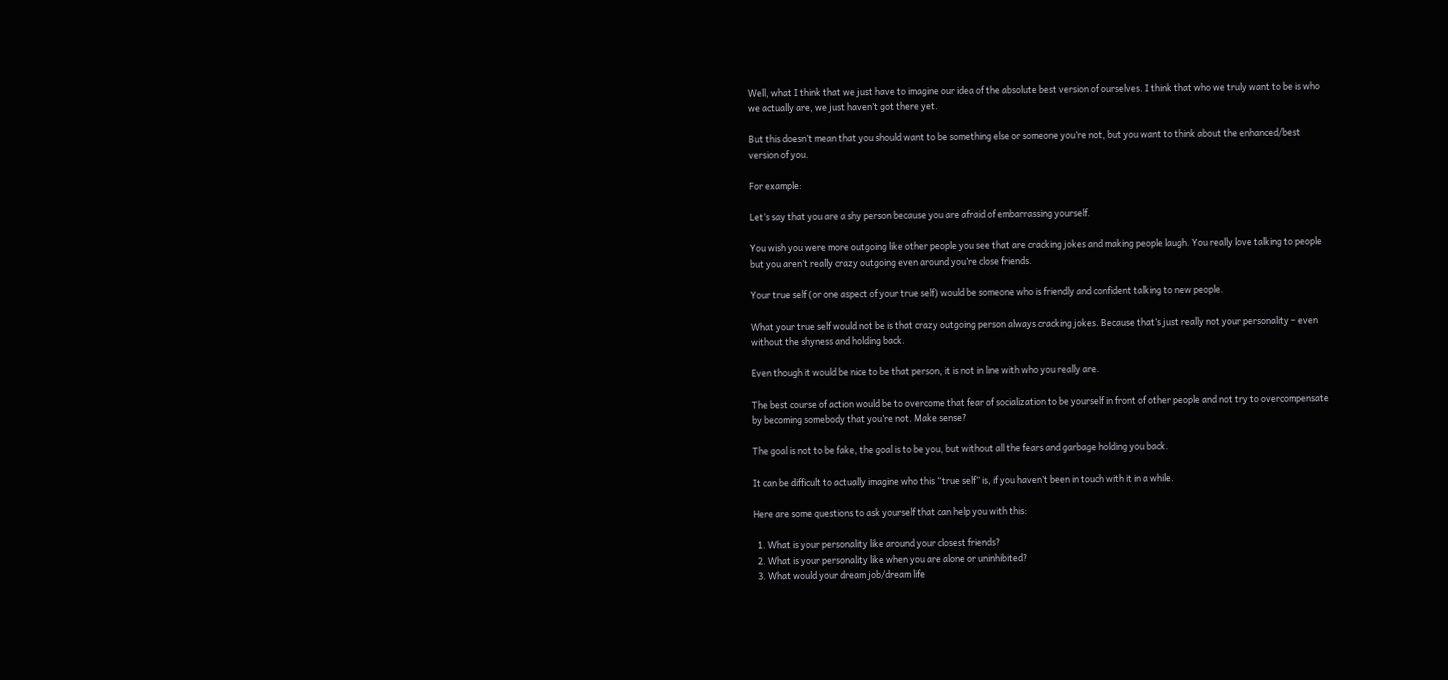Well, what I think that we just have to imagine our idea of the absolute best version of ourselves. I think that who we truly want to be is who we actually are, we just haven’t got there yet.

But this doesn’t mean that you should want to be something else or someone you’re not, but you want to think about the enhanced/best version of you.

For example:

Let’s say that you are a shy person because you are afraid of embarrassing yourself.

You wish you were more outgoing like other people you see that are cracking jokes and making people laugh. You really love talking to people but you aren’t really crazy outgoing even around you’re close friends.

Your true self (or one aspect of your true self) would be someone who is friendly and confident talking to new people.

What your true self would not be is that crazy outgoing person always cracking jokes. Because that’s just really not your personality – even without the shyness and holding back.

Even though it would be nice to be that person, it is not in line with who you really are.

The best course of action would be to overcome that fear of socialization to be yourself in front of other people and not try to overcompensate by becoming somebody that you’re not. Make sense?

The goal is not to be fake, the goal is to be you, but without all the fears and garbage holding you back.

It can be difficult to actually imagine who this “true self” is, if you haven’t been in touch with it in a while.

Here are some questions to ask yourself that can help you with this:

  1. What is your personality like around your closest friends?
  2. What is your personality like when you are alone or uninhibited?
  3. What would your dream job/dream life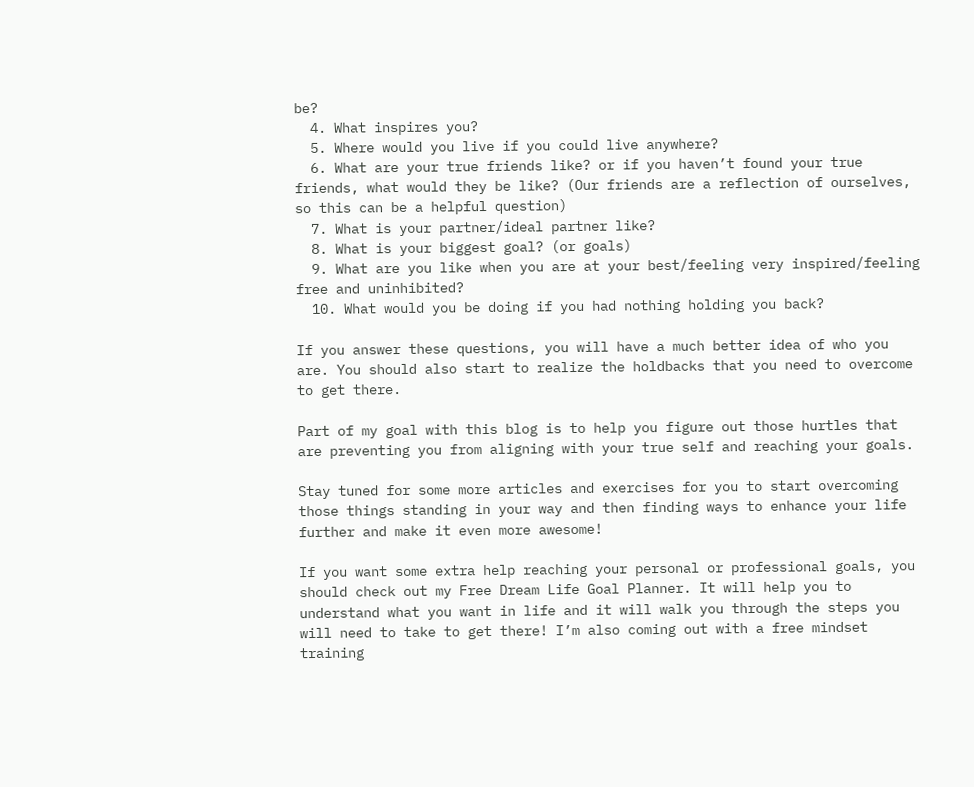be?
  4. What inspires you?
  5. Where would you live if you could live anywhere?
  6. What are your true friends like? or if you haven’t found your true friends, what would they be like? (Our friends are a reflection of ourselves, so this can be a helpful question)
  7. What is your partner/ideal partner like?
  8. What is your biggest goal? (or goals)
  9. What are you like when you are at your best/feeling very inspired/feeling free and uninhibited?
  10. What would you be doing if you had nothing holding you back?

If you answer these questions, you will have a much better idea of who you are. You should also start to realize the holdbacks that you need to overcome to get there.

Part of my goal with this blog is to help you figure out those hurtles that are preventing you from aligning with your true self and reaching your goals.

Stay tuned for some more articles and exercises for you to start overcoming those things standing in your way and then finding ways to enhance your life further and make it even more awesome!

If you want some extra help reaching your personal or professional goals, you should check out my Free Dream Life Goal Planner. It will help you to understand what you want in life and it will walk you through the steps you will need to take to get there! I’m also coming out with a free mindset training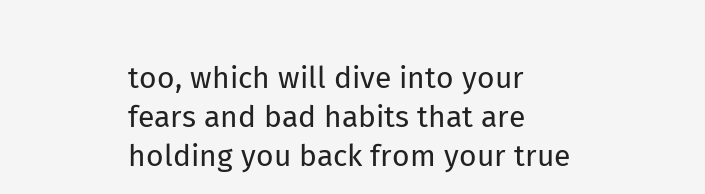too, which will dive into your fears and bad habits that are holding you back from your true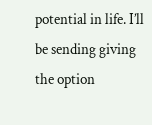potential in life. I’ll be sending giving the option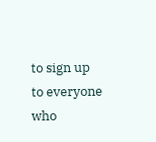to sign up to everyone who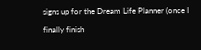signs up for the Dream Life Planner (once I finally finish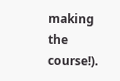making the course!).